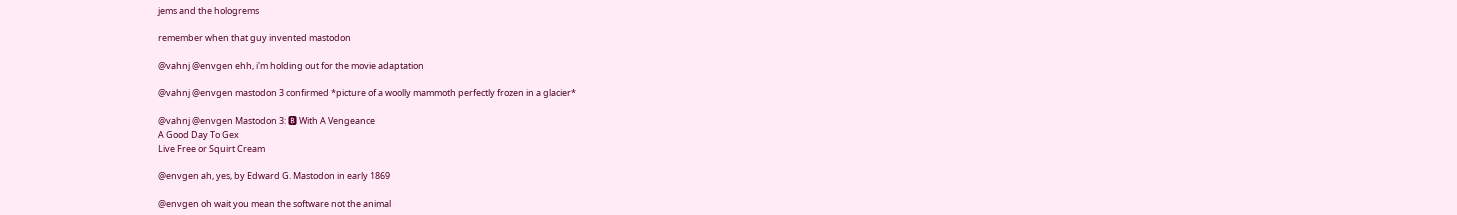jems and the hologrems

remember when that guy invented mastodon

@vahnj @envgen ehh, i'm holding out for the movie adaptation

@vahnj @envgen mastodon 3 confirmed *picture of a woolly mammoth perfectly frozen in a glacier*

@vahnj @envgen Mastodon 3: 🅱 With A Vengeance
A Good Day To Gex
Live Free or Squirt Cream

@envgen ah, yes, by Edward G. Mastodon in early 1869

@envgen oh wait you mean the software not the animal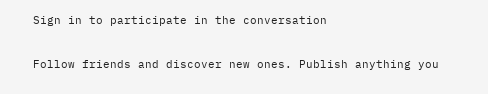Sign in to participate in the conversation

Follow friends and discover new ones. Publish anything you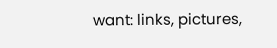want: links, pictures,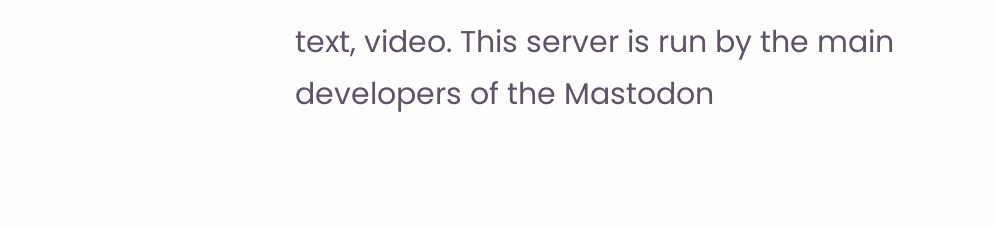text, video. This server is run by the main developers of the Mastodon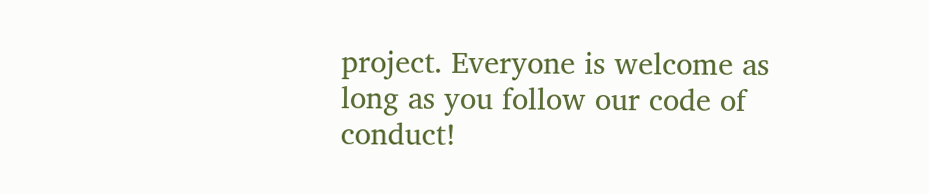project. Everyone is welcome as long as you follow our code of conduct!